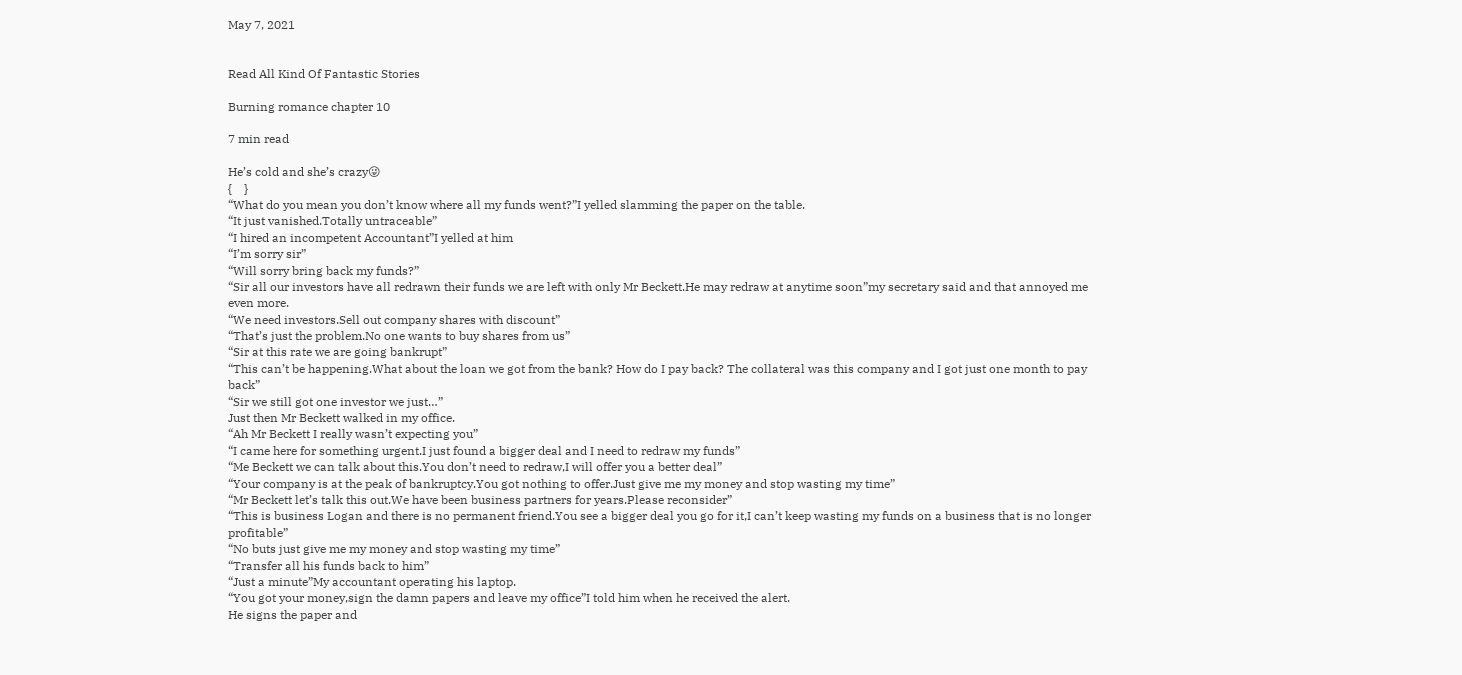May 7, 2021


Read All Kind Of Fantastic Stories

Burning romance chapter 10

7 min read

He’s cold and she’s crazy😜
{    }
“What do you mean you don’t know where all my funds went?”I yelled slamming the paper on the table.
“It just vanished.Totally untraceable”
“I hired an incompetent Accountant”I yelled at him
“I’m sorry sir”
“Will sorry bring back my funds?”
“Sir all our investors have all redrawn their funds we are left with only Mr Beckett.He may redraw at anytime soon”my secretary said and that annoyed me even more.
“We need investors.Sell out company shares with discount”
“That’s just the problem.No one wants to buy shares from us”
“Sir at this rate we are going bankrupt”
“This can’t be happening.What about the loan we got from the bank? How do I pay back? The collateral was this company and I got just one month to pay back”
“Sir we still got one investor we just…”
Just then Mr Beckett walked in my office.
“Ah Mr Beckett I really wasn’t expecting you”
“I came here for something urgent.I just found a bigger deal and I need to redraw my funds”
“Me Beckett we can talk about this.You don’t need to redraw,I will offer you a better deal”
“Your company is at the peak of bankruptcy.You got nothing to offer.Just give me my money and stop wasting my time”
“Mr Beckett let’s talk this out.We have been business partners for years.Please reconsider”
“This is business Logan and there is no permanent friend.You see a bigger deal you go for it,I can’t keep wasting my funds on a business that is no longer profitable”
“No buts just give me my money and stop wasting my time”
“Transfer all his funds back to him”
“Just a minute”My accountant operating his laptop.
“You got your money,sign the damn papers and leave my office”I told him when he received the alert.
He signs the paper and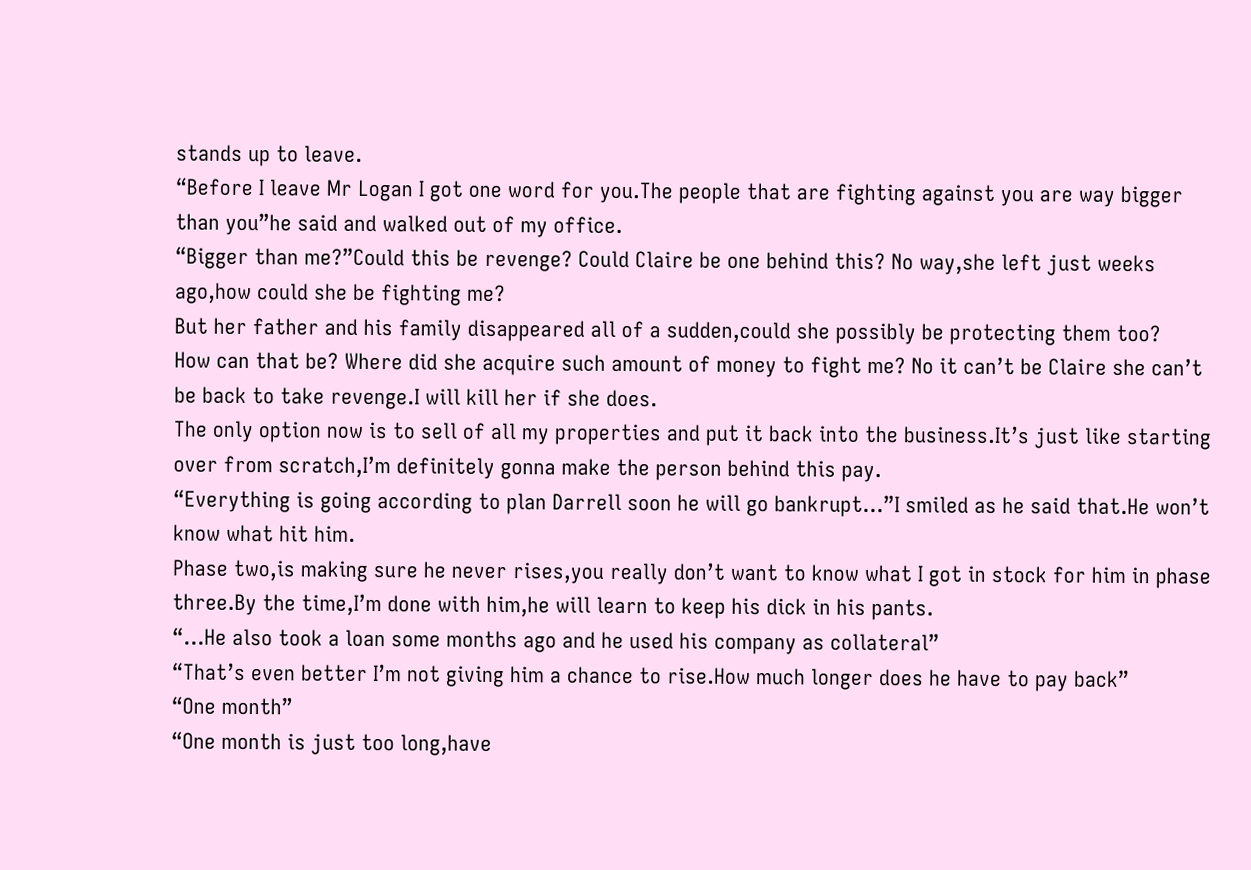stands up to leave.
“Before I leave Mr Logan I got one word for you.The people that are fighting against you are way bigger than you”he said and walked out of my office.
“Bigger than me?”Could this be revenge? Could Claire be one behind this? No way,she left just weeks ago,how could she be fighting me?
But her father and his family disappeared all of a sudden,could she possibly be protecting them too?
How can that be? Where did she acquire such amount of money to fight me? No it can’t be Claire she can’t be back to take revenge.I will kill her if she does.
The only option now is to sell of all my properties and put it back into the business.It’s just like starting over from scratch,I’m definitely gonna make the person behind this pay.
“Everything is going according to plan Darrell soon he will go bankrupt…”I smiled as he said that.He won’t know what hit him.
Phase two,is making sure he never rises,you really don’t want to know what I got in stock for him in phase three.By the time,I’m done with him,he will learn to keep his dick in his pants.
“…He also took a loan some months ago and he used his company as collateral”
“That’s even better I’m not giving him a chance to rise.How much longer does he have to pay back”
“One month”
“One month is just too long,have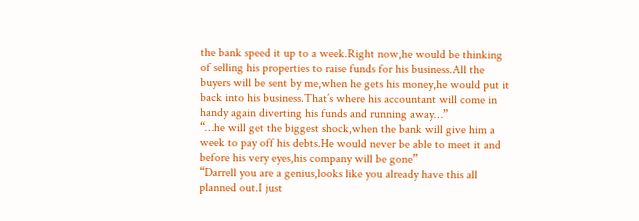the bank speed it up to a week.Right now,he would be thinking of selling his properties to raise funds for his business.All the buyers will be sent by me,when he gets his money,he would put it back into his business.That’s where his accountant will come in handy again diverting his funds and running away…”
“…he will get the biggest shock,when the bank will give him a week to pay off his debts.He would never be able to meet it and before his very eyes,his company will be gone”
“Darrell you are a genius,looks like you already have this all planned out.I just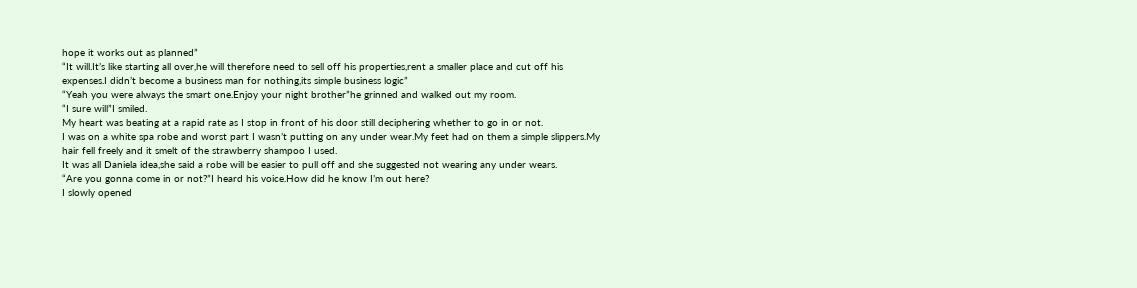hope it works out as planned”
“It will.It’s like starting all over,he will therefore need to sell off his properties,rent a smaller place and cut off his expenses.I didn’t become a business man for nothing,its simple business logic”
“Yeah you were always the smart one.Enjoy your night brother”he grinned and walked out my room.
“I sure will”I smiled.
My heart was beating at a rapid rate as I stop in front of his door still deciphering whether to go in or not.
I was on a white spa robe and worst part I wasn’t putting on any under wear.My feet had on them a simple slippers.My hair fell freely and it smelt of the strawberry shampoo I used.
It was all Daniela idea,she said a robe will be easier to pull off and she suggested not wearing any under wears.
“Are you gonna come in or not?”I heard his voice.How did he know I’m out here?
I slowly opened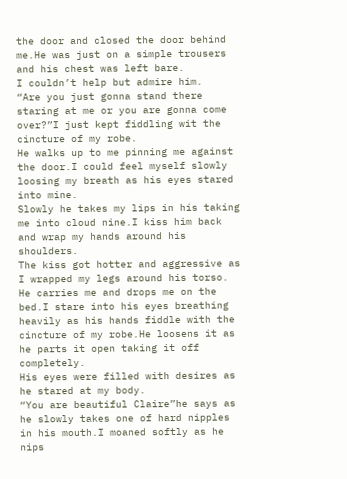the door and closed the door behind me.He was just on a simple trousers and his chest was left bare.
I couldn’t help but admire him.
“Are you just gonna stand there staring at me or you are gonna come over?”I just kept fiddling wit the cincture of my robe.
He walks up to me pinning me against the door.I could feel myself slowly loosing my breath as his eyes stared into mine.
Slowly he takes my lips in his taking me into cloud nine.I kiss him back and wrap my hands around his shoulders.
The kiss got hotter and aggressive as I wrapped my legs around his torso.
He carries me and drops me on the bed.I stare into his eyes breathing heavily as his hands fiddle with the cincture of my robe.He loosens it as he parts it open taking it off completely.
His eyes were filled with desires as he stared at my body.
“You are beautiful Claire”he says as he slowly takes one of hard nipples in his mouth.I moaned softly as he nips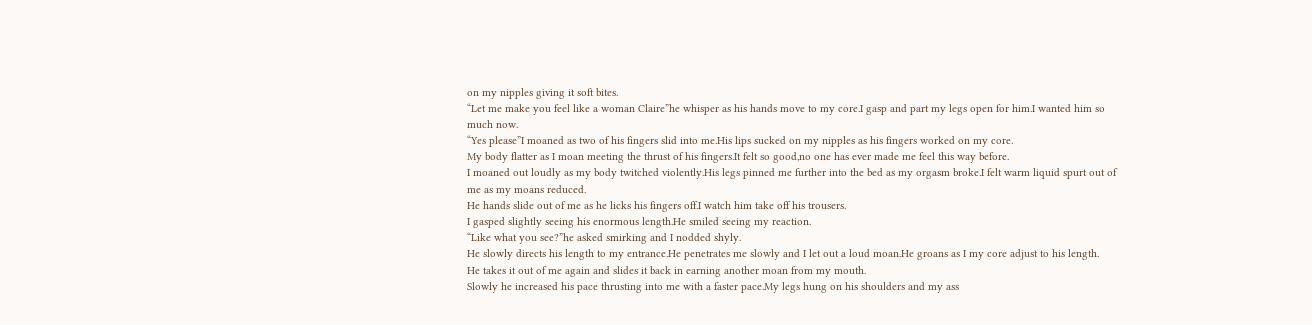on my nipples giving it soft bites.
“Let me make you feel like a woman Claire”he whisper as his hands move to my core.I gasp and part my legs open for him.I wanted him so much now.
“Yes please”I moaned as two of his fingers slid into me.His lips sucked on my nipples as his fingers worked on my core.
My body flatter as I moan meeting the thrust of his fingers.It felt so good,no one has ever made me feel this way before.
I moaned out loudly as my body twitched violently.His legs pinned me further into the bed as my orgasm broke.I felt warm liquid spurt out of me as my moans reduced.
He hands slide out of me as he licks his fingers off.I watch him take off his trousers.
I gasped slightly seeing his enormous length.He smiled seeing my reaction.
“Like what you see?”he asked smirking and I nodded shyly.
He slowly directs his length to my entrance.He penetrates me slowly and I let out a loud moan.He groans as I my core adjust to his length.
He takes it out of me again and slides it back in earning another moan from my mouth.
Slowly he increased his pace thrusting into me with a faster pace.My legs hung on his shoulders and my ass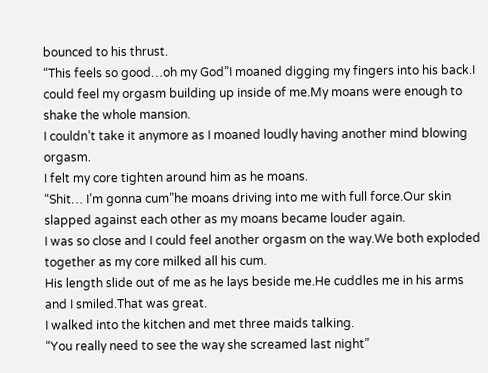bounced to his thrust.
“This feels so good…oh my God”I moaned digging my fingers into his back.I could feel my orgasm building up inside of me.My moans were enough to shake the whole mansion.
I couldn’t take it anymore as I moaned loudly having another mind blowing orgasm.
I felt my core tighten around him as he moans.
“Shit… I’m gonna cum”he moans driving into me with full force.Our skin slapped against each other as my moans became louder again.
I was so close and I could feel another orgasm on the way.We both exploded together as my core milked all his cum.
His length slide out of me as he lays beside me.He cuddles me in his arms and I smiled.That was great.
I walked into the kitchen and met three maids talking.
“You really need to see the way she screamed last night”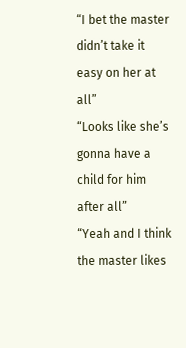“I bet the master didn’t take it easy on her at all”
“Looks like she’s gonna have a child for him after all”
“Yeah and I think the master likes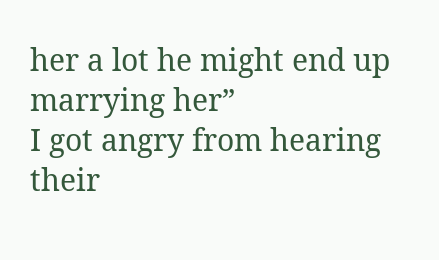her a lot he might end up marrying her”
I got angry from hearing their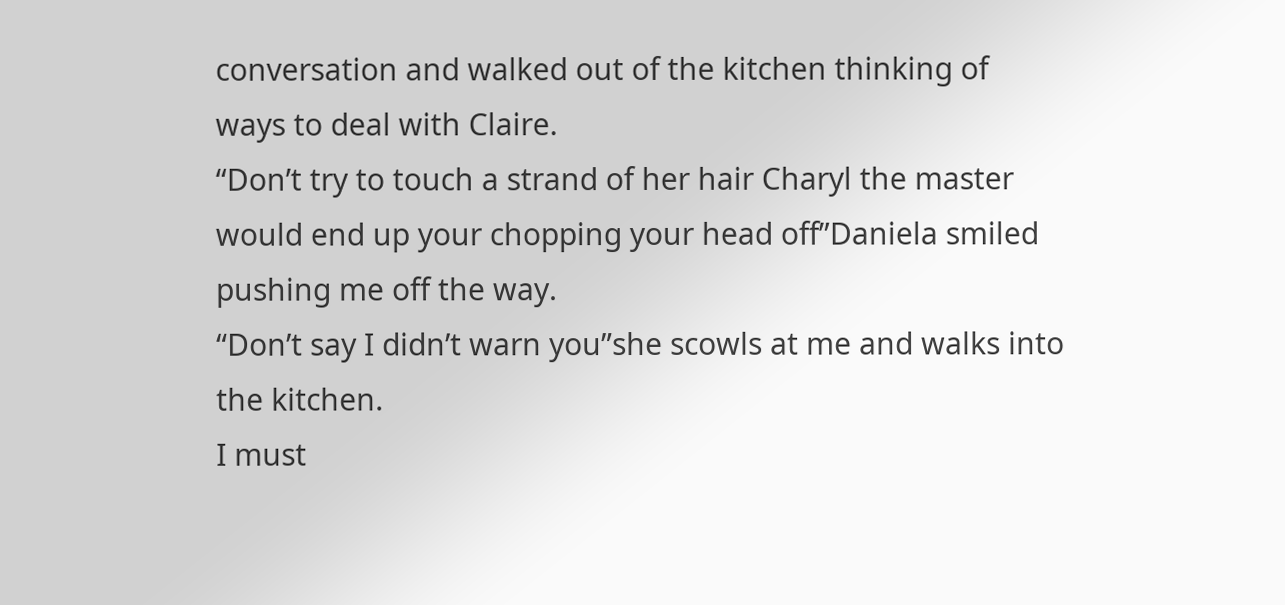conversation and walked out of the kitchen thinking of ways to deal with Claire.
“Don’t try to touch a strand of her hair Charyl the master would end up your chopping your head off”Daniela smiled pushing me off the way.
“Don’t say I didn’t warn you”she scowls at me and walks into the kitchen.
I must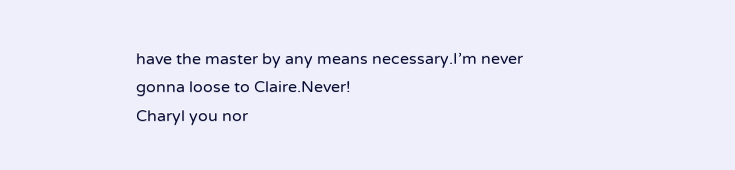have the master by any means necessary.I’m never gonna loose to Claire.Never!
Charyl you nor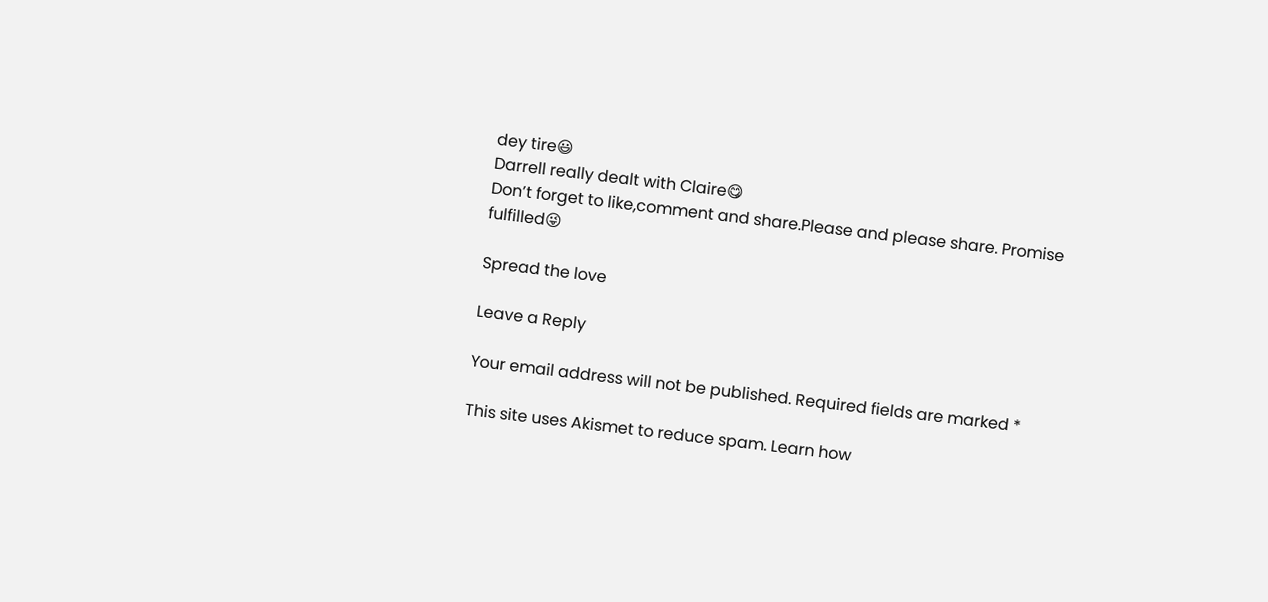dey tire😃
Darrell really dealt with Claire😋
Don’t forget to like,comment and share.Please and please share. Promise fulfilled😜

Spread the love

Leave a Reply

Your email address will not be published. Required fields are marked *

This site uses Akismet to reduce spam. Learn how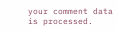your comment data is processed.